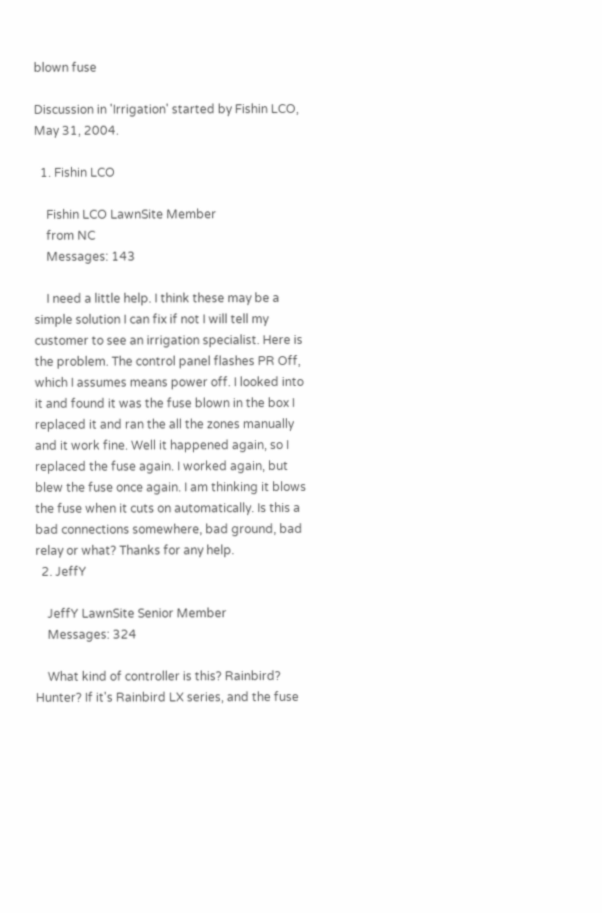blown fuse

Discussion in 'Irrigation' started by Fishin LCO, May 31, 2004.

  1. Fishin LCO

    Fishin LCO LawnSite Member
    from NC
    Messages: 143

    I need a little help. I think these may be a simple solution I can fix if not I will tell my customer to see an irrigation specialist. Here is the problem. The control panel flashes PR Off, which I assumes means power off. I looked into it and found it was the fuse blown in the box I replaced it and ran the all the zones manually and it work fine. Well it happened again, so I replaced the fuse again. I worked again, but blew the fuse once again. I am thinking it blows the fuse when it cuts on automatically. Is this a bad connections somewhere, bad ground, bad relay or what? Thanks for any help.
  2. JeffY

    JeffY LawnSite Senior Member
    Messages: 324

    What kind of controller is this? Rainbird? Hunter? If it's Rainbird LX series, and the fuse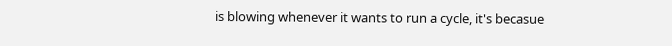is blowing whenever it wants to run a cycle, it's becasue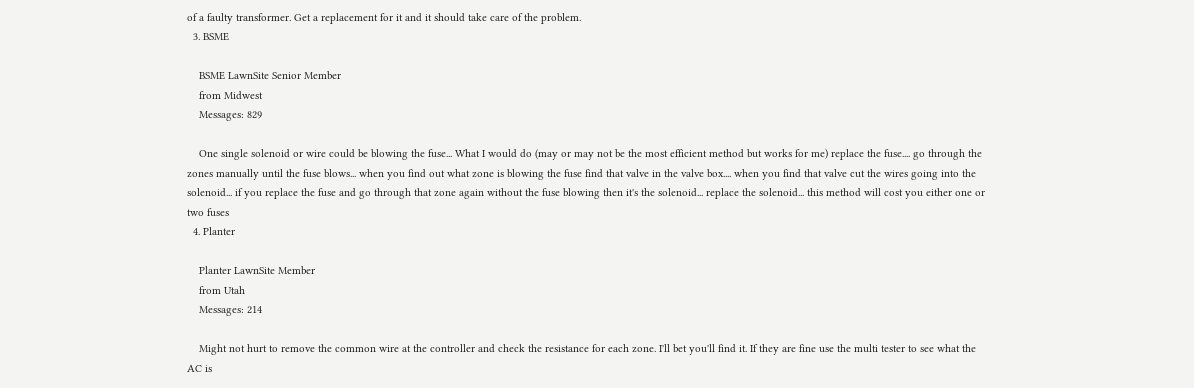of a faulty transformer. Get a replacement for it and it should take care of the problem.
  3. BSME

    BSME LawnSite Senior Member
    from Midwest
    Messages: 829

    One single solenoid or wire could be blowing the fuse... What I would do (may or may not be the most efficient method but works for me) replace the fuse.... go through the zones manually until the fuse blows... when you find out what zone is blowing the fuse find that valve in the valve box.... when you find that valve cut the wires going into the solenoid... if you replace the fuse and go through that zone again without the fuse blowing then it's the solenoid... replace the solenoid... this method will cost you either one or two fuses
  4. Planter

    Planter LawnSite Member
    from Utah
    Messages: 214

    Might not hurt to remove the common wire at the controller and check the resistance for each zone. I'll bet you'll find it. If they are fine use the multi tester to see what the AC is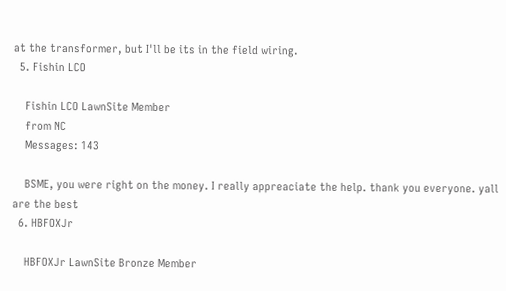at the transformer, but I'll be its in the field wiring.
  5. Fishin LCO

    Fishin LCO LawnSite Member
    from NC
    Messages: 143

    BSME, you were right on the money. I really appreaciate the help. thank you everyone. yall are the best
  6. HBFOXJr

    HBFOXJr LawnSite Bronze Member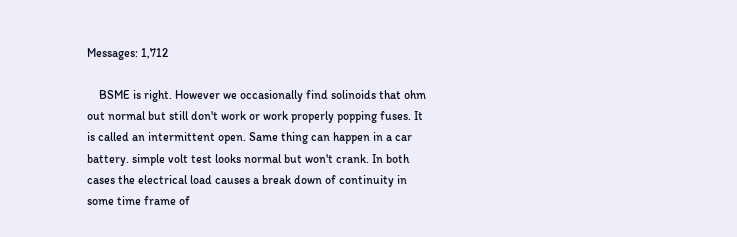Messages: 1,712

    BSME is right. However we occasionally find solinoids that ohm out normal but still don't work or work properly popping fuses. It is called an intermittent open. Same thing can happen in a car battery. simple volt test looks normal but won't crank. In both cases the electrical load causes a break down of continuity in some time frame of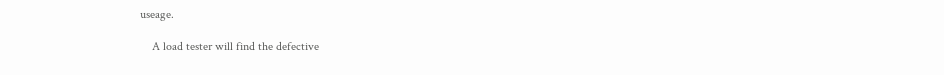useage.

    A load tester will find the defective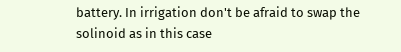battery. In irrigation don't be afraid to swap the solinoid as in this case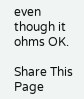even though it ohms OK.

Share This Page